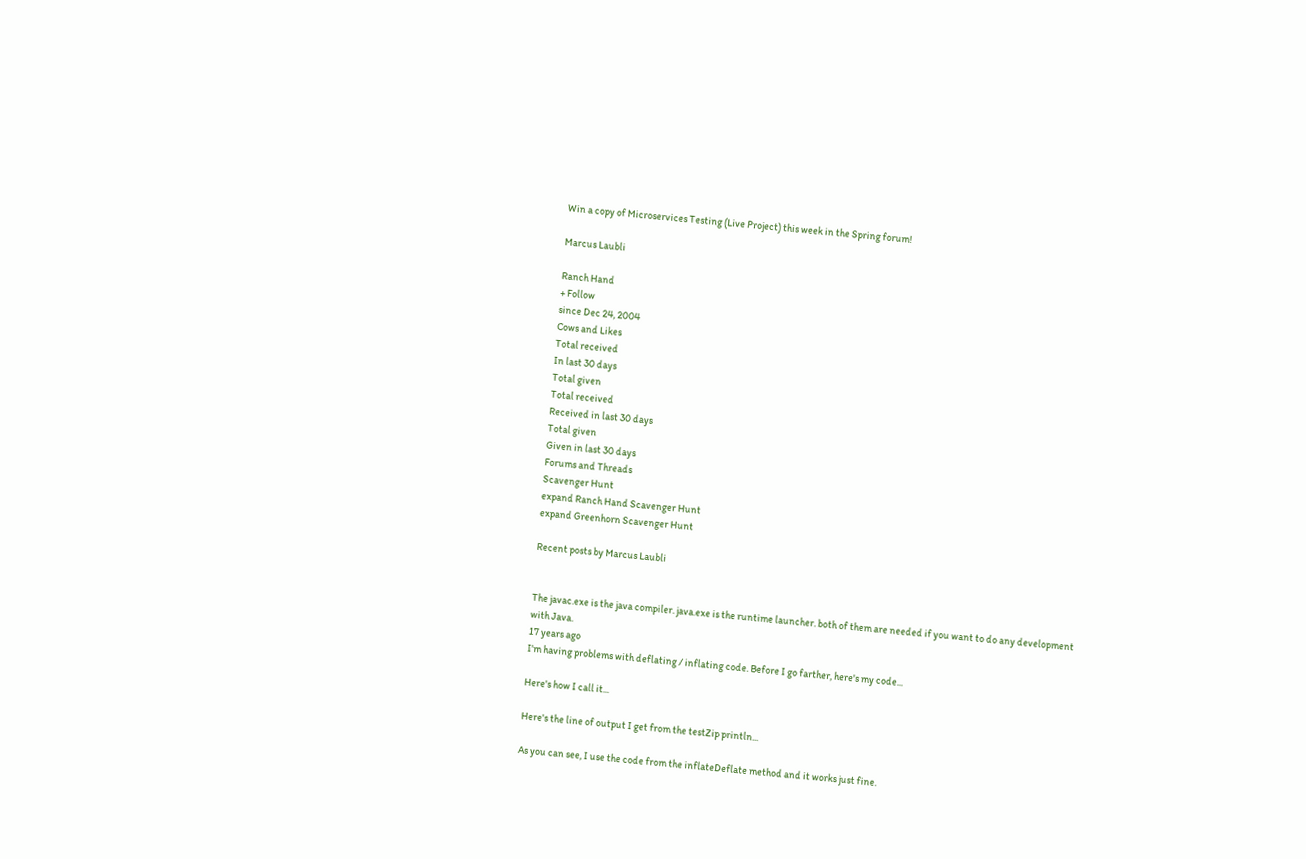Win a copy of Microservices Testing (Live Project) this week in the Spring forum!

Marcus Laubli

Ranch Hand
+ Follow
since Dec 24, 2004
Cows and Likes
Total received
In last 30 days
Total given
Total received
Received in last 30 days
Total given
Given in last 30 days
Forums and Threads
Scavenger Hunt
expand Ranch Hand Scavenger Hunt
expand Greenhorn Scavenger Hunt

Recent posts by Marcus Laubli


The javac.exe is the java compiler. java.exe is the runtime launcher. both of them are needed if you want to do any development with Java.
17 years ago
I'm having problems with deflating / inflating code. Before I go farther, here's my code...

Here's how I call it...

Here's the line of output I get from the testZip println...

As you can see, I use the code from the inflateDeflate method and it works just fine.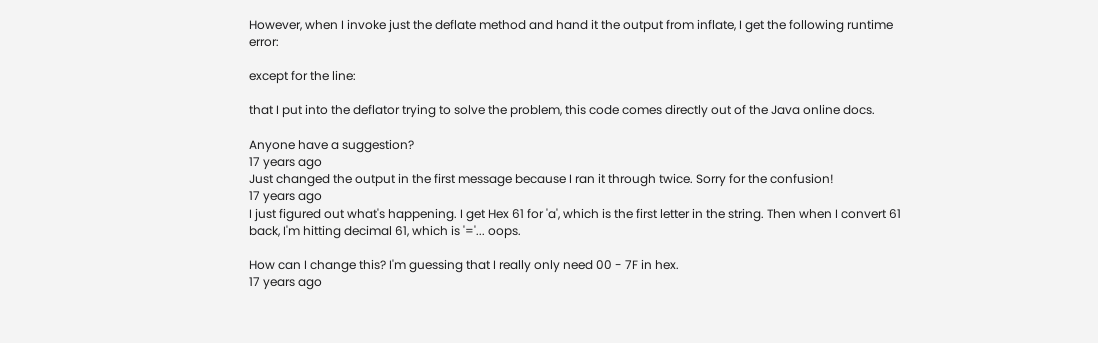However, when I invoke just the deflate method and hand it the output from inflate, I get the following runtime error:

except for the line:

that I put into the deflator trying to solve the problem, this code comes directly out of the Java online docs.

Anyone have a suggestion?
17 years ago
Just changed the output in the first message because I ran it through twice. Sorry for the confusion!
17 years ago
I just figured out what's happening. I get Hex 61 for 'a', which is the first letter in the string. Then when I convert 61 back, I'm hitting decimal 61, which is '='... oops.

How can I change this? I'm guessing that I really only need 00 - 7F in hex.
17 years ago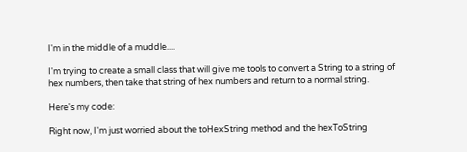I'm in the middle of a muddle....

I'm trying to create a small class that will give me tools to convert a String to a string of hex numbers, then take that string of hex numbers and return to a normal string.

Here's my code:

Right now, I'm just worried about the toHexString method and the hexToString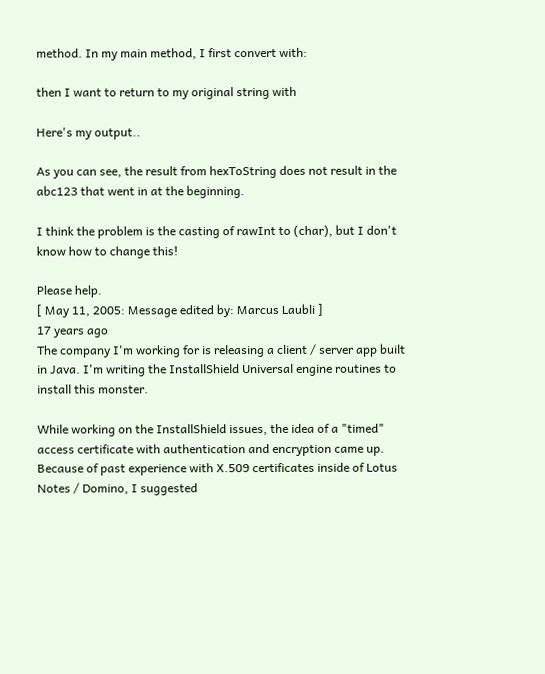method. In my main method, I first convert with:

then I want to return to my original string with

Here's my output..

As you can see, the result from hexToString does not result in the abc123 that went in at the beginning.

I think the problem is the casting of rawInt to (char), but I don't know how to change this!

Please help.
[ May 11, 2005: Message edited by: Marcus Laubli ]
17 years ago
The company I'm working for is releasing a client / server app built in Java. I'm writing the InstallShield Universal engine routines to install this monster.

While working on the InstallShield issues, the idea of a "timed" access certificate with authentication and encryption came up. Because of past experience with X.509 certificates inside of Lotus Notes / Domino, I suggested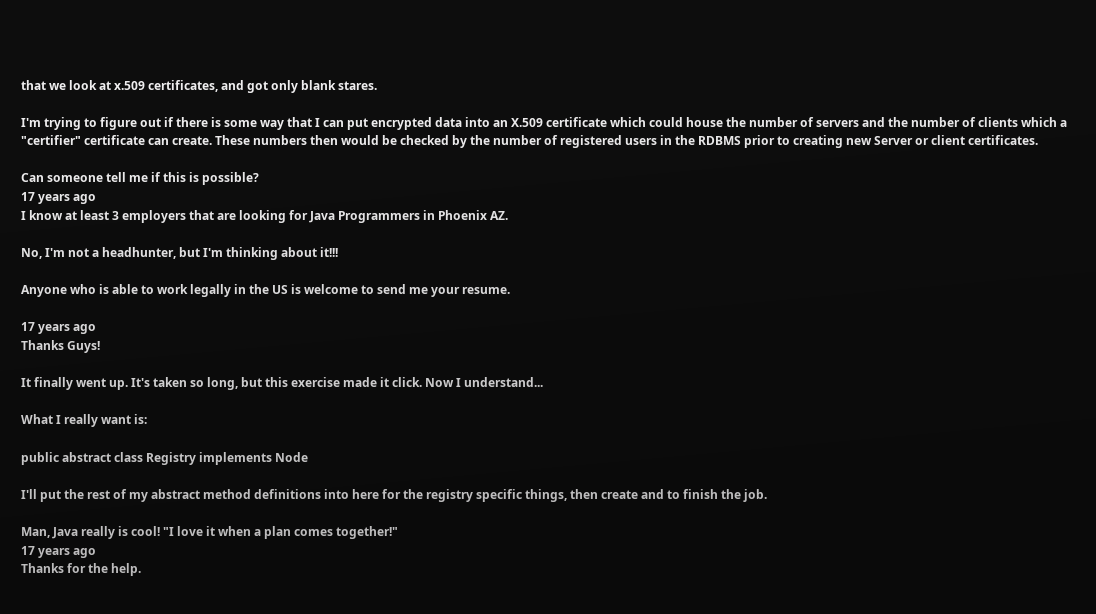that we look at x.509 certificates, and got only blank stares.

I'm trying to figure out if there is some way that I can put encrypted data into an X.509 certificate which could house the number of servers and the number of clients which a "certifier" certificate can create. These numbers then would be checked by the number of registered users in the RDBMS prior to creating new Server or client certificates.

Can someone tell me if this is possible?
17 years ago
I know at least 3 employers that are looking for Java Programmers in Phoenix AZ.

No, I'm not a headhunter, but I'm thinking about it!!!

Anyone who is able to work legally in the US is welcome to send me your resume.

17 years ago
Thanks Guys!

It finally went up. It's taken so long, but this exercise made it click. Now I understand...

What I really want is:

public abstract class Registry implements Node

I'll put the rest of my abstract method definitions into here for the registry specific things, then create and to finish the job.

Man, Java really is cool! "I love it when a plan comes together!"
17 years ago
Thanks for the help.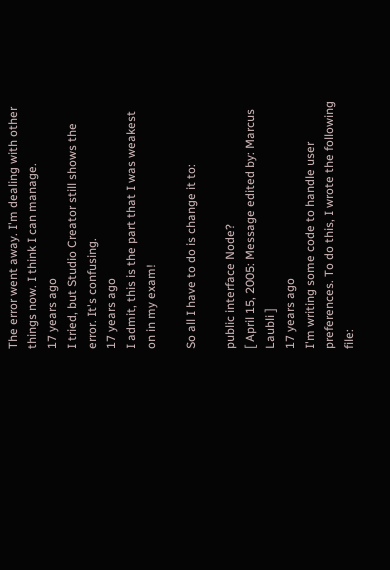The error went away. I'm dealing with other things now. I think I can manage.
17 years ago
I tried, but Studio Creator still shows the error. It's confusing.
17 years ago
I admit, this is the part that I was weakest on in my exam!

So all I have to do is change it to:

public interface Node?
[ April 15, 2005: Message edited by: Marcus Laubli ]
17 years ago
I'm writing some code to handle user preferences. To do this, I wrote the following file: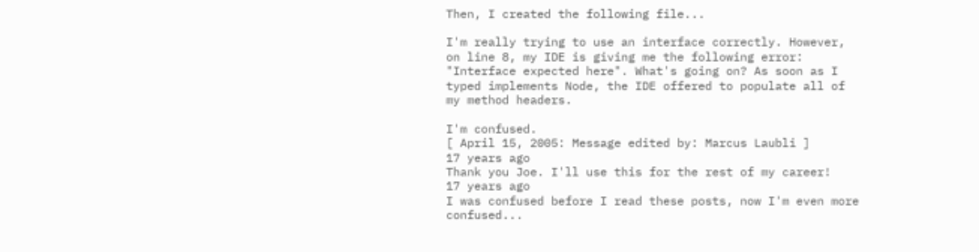Then, I created the following file...

I'm really trying to use an interface correctly. However, on line 8, my IDE is giving me the following error: "Interface expected here". What's going on? As soon as I typed implements Node, the IDE offered to populate all of my method headers.

I'm confused.
[ April 15, 2005: Message edited by: Marcus Laubli ]
17 years ago
Thank you Joe. I'll use this for the rest of my career!
17 years ago
I was confused before I read these posts, now I'm even more confused...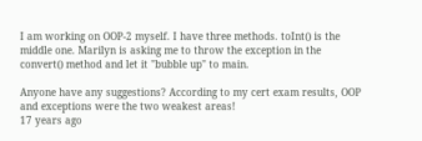I am working on OOP-2 myself. I have three methods. toInt() is the middle one. Marilyn is asking me to throw the exception in the convert() method and let it "bubble up" to main.

Anyone have any suggestions? According to my cert exam results, OOP and exceptions were the two weakest areas!
17 years ago